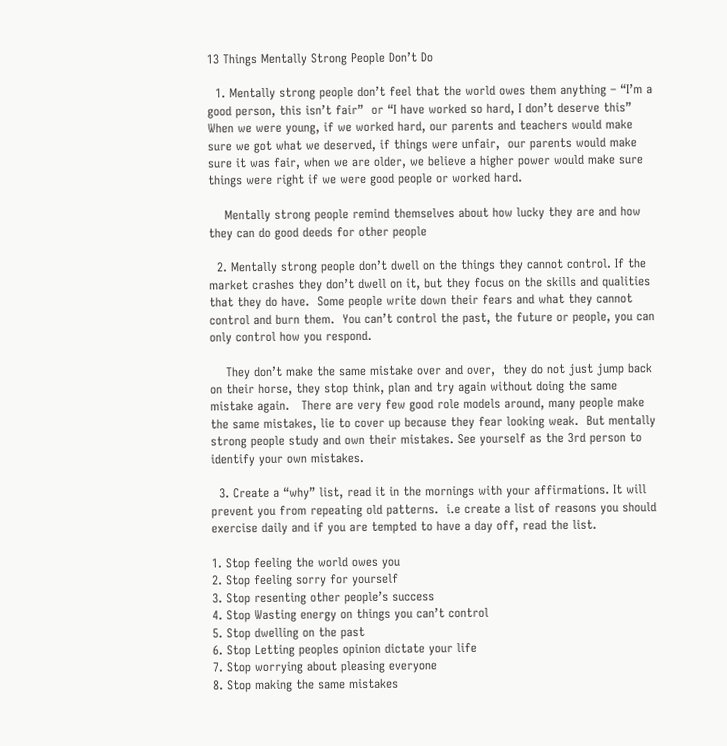13 Things Mentally Strong People Don’t Do

  1. Mentally strong people don’t feel that the world owes them anything – “I’m a good person, this isn’t fair”  or “I have worked so hard, I don’t deserve this”  When we were young, if we worked hard, our parents and teachers would make sure we got what we deserved, if things were unfair,  our parents would make sure it was fair, when we are older, we believe a higher power would make sure things were right if we were good people or worked hard.

    Mentally strong people remind themselves about how lucky they are and how they can do good deeds for other people

  2. Mentally strong people don’t dwell on the things they cannot control. If the market crashes they don’t dwell on it, but they focus on the skills and qualities that they do have.  Some people write down their fears and what they cannot control and burn them.  You can’t control the past, the future or people, you can only control how you respond.

    They don’t make the same mistake over and over,  they do not just jump back on their horse, they stop think, plan and try again without doing the same mistake again.   There are very few good role models around, many people make the same mistakes, lie to cover up because they fear looking weak.  But mentally strong people study and own their mistakes. See yourself as the 3rd person to identify your own mistakes.

  3. Create a “why” list, read it in the mornings with your affirmations. It will prevent you from repeating old patterns.  i.e create a list of reasons you should exercise daily and if you are tempted to have a day off, read the list.

1. Stop feeling the world owes you
2. Stop feeling sorry for yourself
3. Stop resenting other people’s success
4. Stop Wasting energy on things you can’t control
5. Stop dwelling on the past
6. Stop Letting peoples opinion dictate your life
7. Stop worrying about pleasing everyone
8. Stop making the same mistakes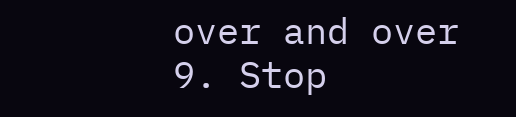over and over
9. Stop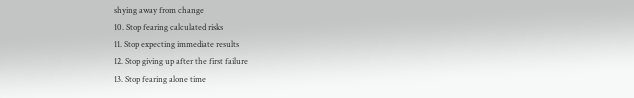shying away from change
10. Stop fearing calculated risks
11. Stop expecting immediate results
12. Stop giving up after the first failure
13. Stop fearing alone time